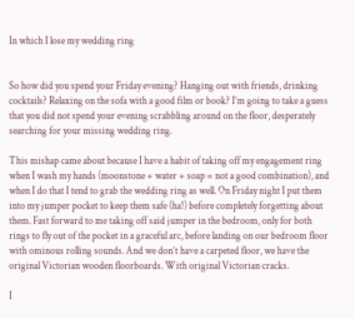In which I lose my wedding ring


So how did you spend your Friday evening? Hanging out with friends, drinking cocktails? Relaxing on the sofa with a good film or book? I’m going to take a guess that you did not spend your evening scrabbling around on the floor, desperately searching for your missing wedding ring.

This mishap came about because I have a habit of taking off my engagement ring when I wash my hands (moonstone + water + soap = not a good combination), and when I do that I tend to grab the wedding ring as well. On Friday night I put them into my jumper pocket to keep them safe (ha!) before completely forgetting about them. Fast forward to me taking off said jumper in the bedroom, only for both rings to fly out of the pocket in a graceful arc, before landing on our bedroom floor with ominous rolling sounds. And we don’t have a carpeted floor, we have the original Victorian wooden floorboards. With original Victorian cracks.

I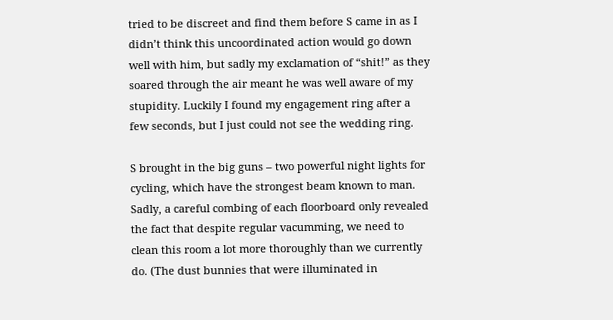tried to be discreet and find them before S came in as I didn’t think this uncoordinated action would go down well with him, but sadly my exclamation of “shit!” as they soared through the air meant he was well aware of my stupidity. Luckily I found my engagement ring after a few seconds, but I just could not see the wedding ring.

S brought in the big guns – two powerful night lights for cycling, which have the strongest beam known to man. Sadly, a careful combing of each floorboard only revealed the fact that despite regular vacumming, we need to clean this room a lot more thoroughly than we currently do. (The dust bunnies that were illuminated in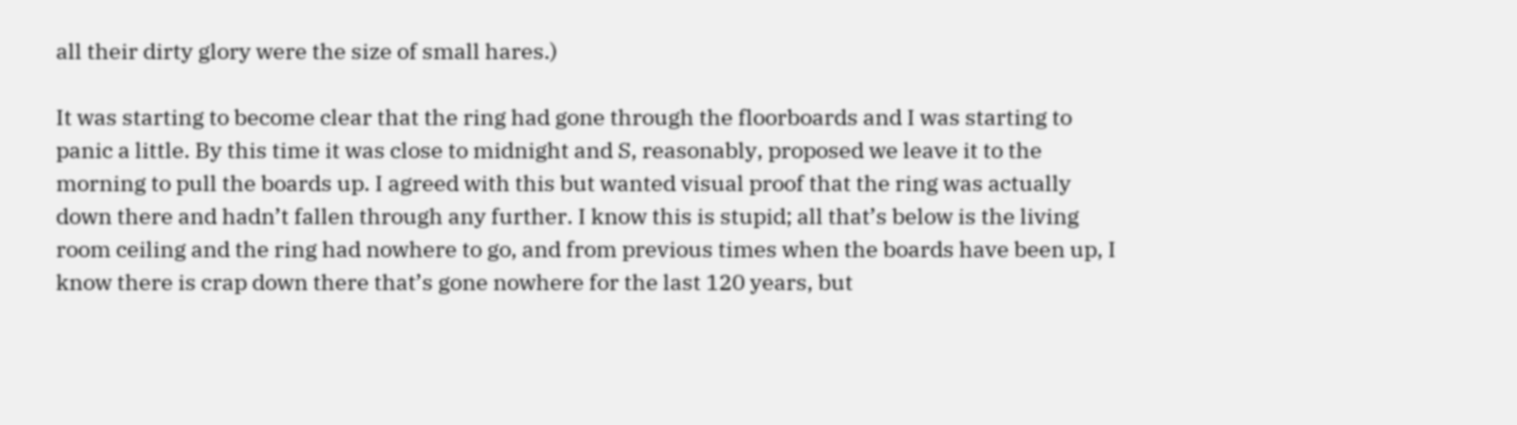all their dirty glory were the size of small hares.)

It was starting to become clear that the ring had gone through the floorboards and I was starting to panic a little. By this time it was close to midnight and S, reasonably, proposed we leave it to the morning to pull the boards up. I agreed with this but wanted visual proof that the ring was actually down there and hadn’t fallen through any further. I know this is stupid; all that’s below is the living room ceiling and the ring had nowhere to go, and from previous times when the boards have been up, I know there is crap down there that’s gone nowhere for the last 120 years, but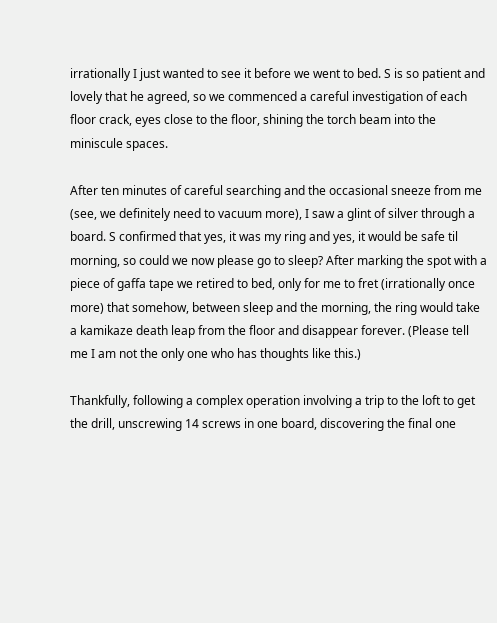irrationally I just wanted to see it before we went to bed. S is so patient and lovely that he agreed, so we commenced a careful investigation of each floor crack, eyes close to the floor, shining the torch beam into the miniscule spaces.

After ten minutes of careful searching and the occasional sneeze from me (see, we definitely need to vacuum more), I saw a glint of silver through a board. S confirmed that yes, it was my ring and yes, it would be safe til morning, so could we now please go to sleep? After marking the spot with a piece of gaffa tape we retired to bed, only for me to fret (irrationally once more) that somehow, between sleep and the morning, the ring would take a kamikaze death leap from the floor and disappear forever. (Please tell me I am not the only one who has thoughts like this.)

Thankfully, following a complex operation involving a trip to the loft to get the drill, unscrewing 14 screws in one board, discovering the final one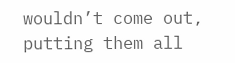wouldn’t come out, putting them all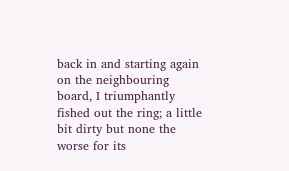back in and starting again on the neighbouring board, I triumphantly fished out the ring; a little bit dirty but none the worse for its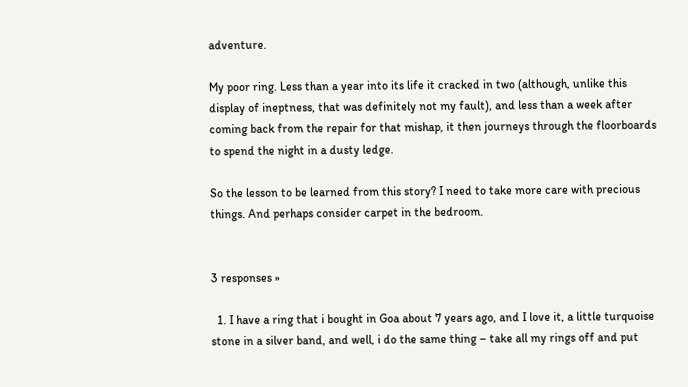adventure.

My poor ring. Less than a year into its life it cracked in two (although, unlike this display of ineptness, that was definitely not my fault), and less than a week after coming back from the repair for that mishap, it then journeys through the floorboards to spend the night in a dusty ledge.

So the lesson to be learned from this story? I need to take more care with precious things. And perhaps consider carpet in the bedroom.


3 responses »

  1. I have a ring that i bought in Goa about 7 years ago, and I love it, a little turquoise stone in a silver band, and well, i do the same thing – take all my rings off and put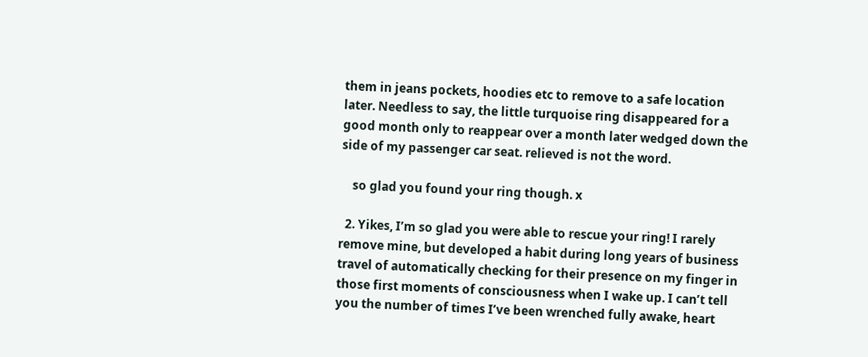them in jeans pockets, hoodies etc to remove to a safe location later. Needless to say, the little turquoise ring disappeared for a good month only to reappear over a month later wedged down the side of my passenger car seat. relieved is not the word.

    so glad you found your ring though. x

  2. Yikes, I’m so glad you were able to rescue your ring! I rarely remove mine, but developed a habit during long years of business travel of automatically checking for their presence on my finger in those first moments of consciousness when I wake up. I can’t tell you the number of times I’ve been wrenched fully awake, heart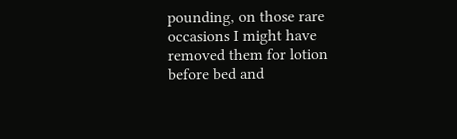pounding, on those rare occasions I might have removed them for lotion before bed and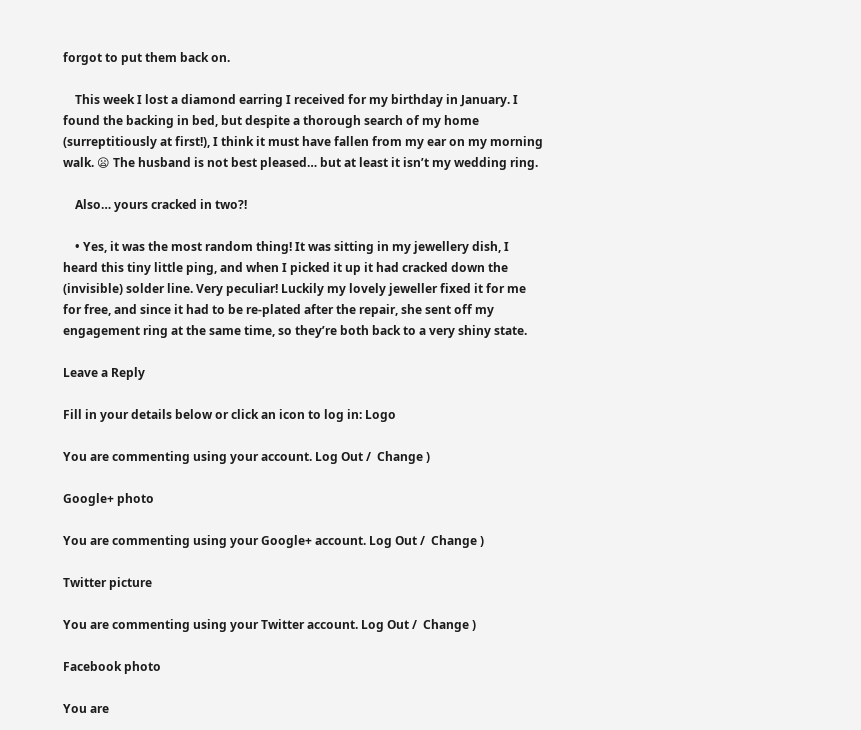forgot to put them back on.

    This week I lost a diamond earring I received for my birthday in January. I found the backing in bed, but despite a thorough search of my home (surreptitiously at first!), I think it must have fallen from my ear on my morning walk. 😦 The husband is not best pleased… but at least it isn’t my wedding ring.

    Also… yours cracked in two?!

    • Yes, it was the most random thing! It was sitting in my jewellery dish, I heard this tiny little ping, and when I picked it up it had cracked down the (invisible) solder line. Very peculiar! Luckily my lovely jeweller fixed it for me for free, and since it had to be re-plated after the repair, she sent off my engagement ring at the same time, so they’re both back to a very shiny state.

Leave a Reply

Fill in your details below or click an icon to log in: Logo

You are commenting using your account. Log Out /  Change )

Google+ photo

You are commenting using your Google+ account. Log Out /  Change )

Twitter picture

You are commenting using your Twitter account. Log Out /  Change )

Facebook photo

You are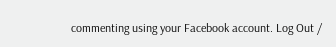commenting using your Facebook account. Log Out /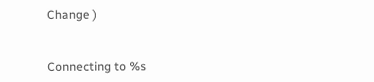Change )


Connecting to %s